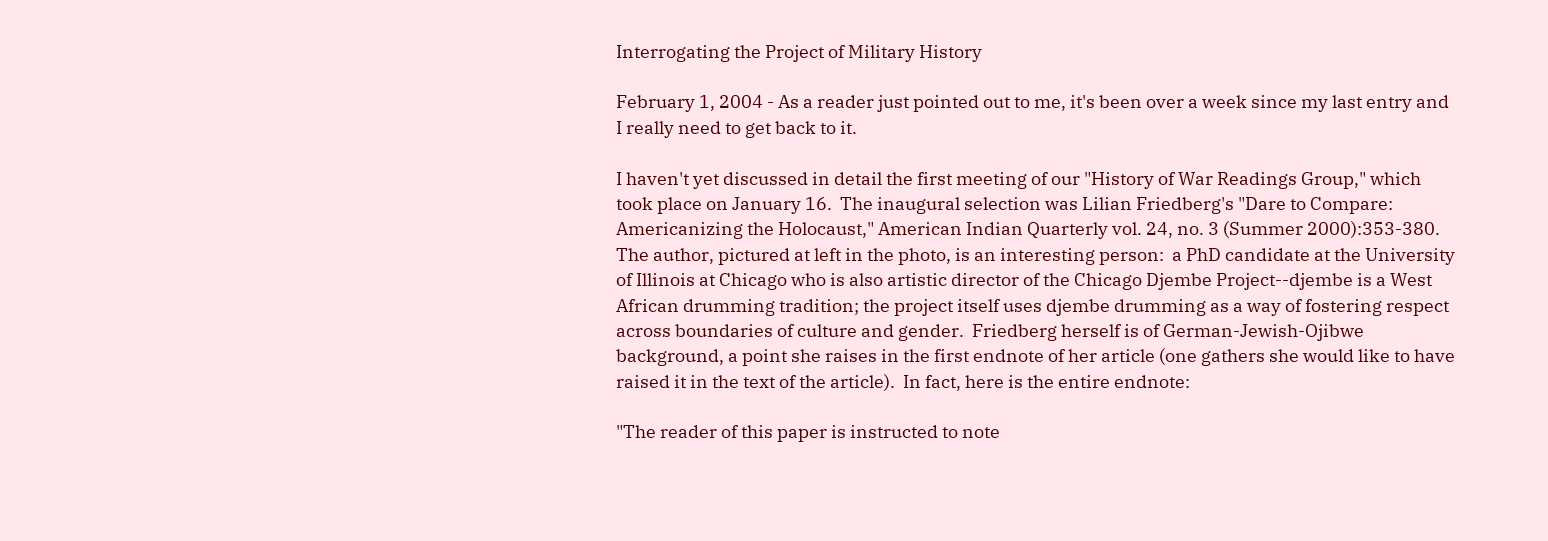Interrogating the Project of Military History

February 1, 2004 - As a reader just pointed out to me, it's been over a week since my last entry and I really need to get back to it.

I haven't yet discussed in detail the first meeting of our "History of War Readings Group," which took place on January 16.  The inaugural selection was Lilian Friedberg's "Dare to Compare:  Americanizing the Holocaust," American Indian Quarterly vol. 24, no. 3 (Summer 2000):353-380.  The author, pictured at left in the photo, is an interesting person:  a PhD candidate at the University of Illinois at Chicago who is also artistic director of the Chicago Djembe Project--djembe is a West African drumming tradition; the project itself uses djembe drumming as a way of fostering respect across boundaries of culture and gender.  Friedberg herself is of German-Jewish-Ojibwe background, a point she raises in the first endnote of her article (one gathers she would like to have raised it in the text of the article).  In fact, here is the entire endnote:

"The reader of this paper is instructed to note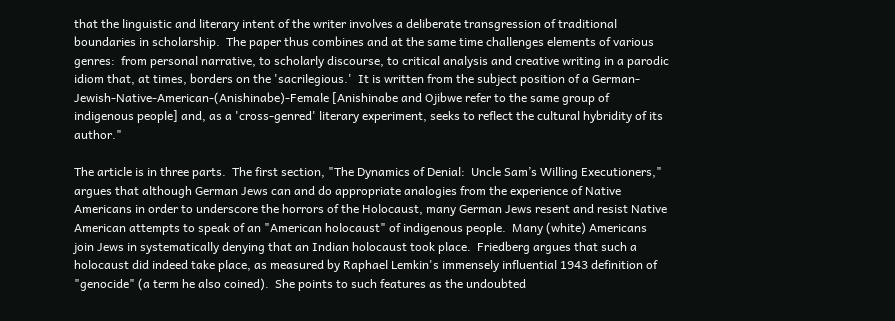that the linguistic and literary intent of the writer involves a deliberate transgression of traditional boundaries in scholarship.  The paper thus combines and at the same time challenges elements of various genres:  from personal narrative, to scholarly discourse, to critical analysis and creative writing in a parodic idiom that, at times, borders on the 'sacrilegious.'  It is written from the subject position of a German-Jewish-Native-American-(Anishinabe)-Female [Anishinabe and Ojibwe refer to the same group of indigenous people] and, as a 'cross-genred' literary experiment, seeks to reflect the cultural hybridity of its author."

The article is in three parts.  The first section, "The Dynamics of Denial:  Uncle Sam’s Willing Executioners," argues that although German Jews can and do appropriate analogies from the experience of Native Americans in order to underscore the horrors of the Holocaust, many German Jews resent and resist Native American attempts to speak of an "American holocaust" of indigenous people.  Many (white) Americans join Jews in systematically denying that an Indian holocaust took place.  Friedberg argues that such a holocaust did indeed take place, as measured by Raphael Lemkin's immensely influential 1943 definition of "genocide" (a term he also coined).  She points to such features as the undoubted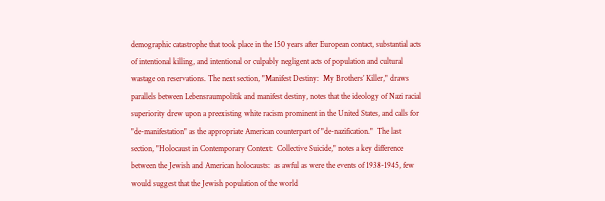demographic catastrophe that took place in the 150 years after European contact, substantial acts of intentional killing, and intentional or culpably negligent acts of population and cultural wastage on reservations. The next section, "Manifest Destiny:  My Brothers’ Killer," draws parallels between Lebensraumpolitik and manifest destiny, notes that the ideology of Nazi racial superiority drew upon a preexisting white racism prominent in the United States, and calls for "de-manifestation" as the appropriate American counterpart of "de-nazification."  The last section, "Holocaust in Contemporary Context:  Collective Suicide," notes a key difference between the Jewish and American holocausts:  as awful as were the events of 1938-1945, few would suggest that the Jewish population of the world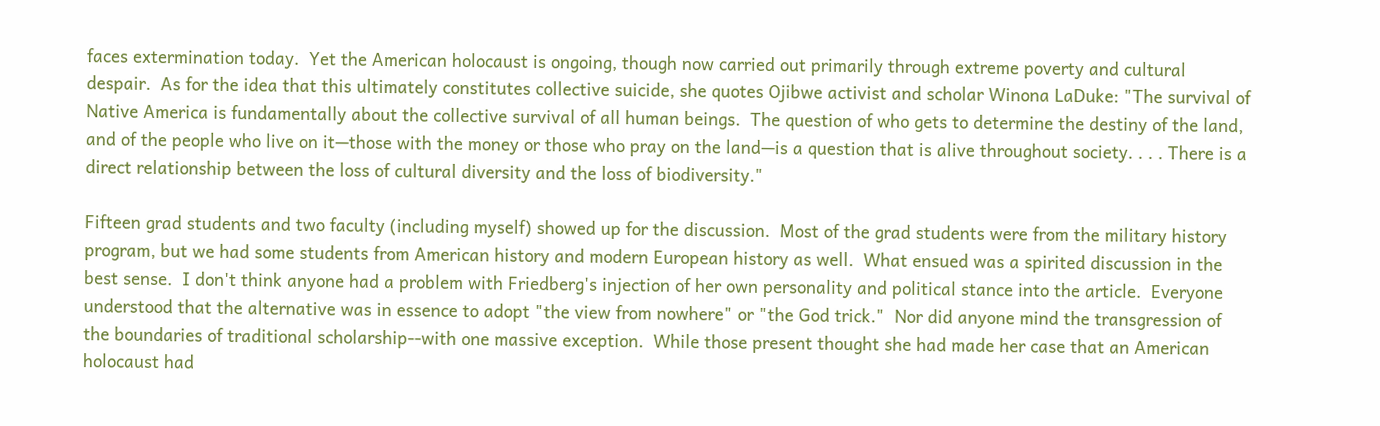faces extermination today.  Yet the American holocaust is ongoing, though now carried out primarily through extreme poverty and cultural despair.  As for the idea that this ultimately constitutes collective suicide, she quotes Ojibwe activist and scholar Winona LaDuke: "The survival of Native America is fundamentally about the collective survival of all human beings.  The question of who gets to determine the destiny of the land, and of the people who live on it—those with the money or those who pray on the land—is a question that is alive throughout society. . . . There is a direct relationship between the loss of cultural diversity and the loss of biodiversity."

Fifteen grad students and two faculty (including myself) showed up for the discussion.  Most of the grad students were from the military history program, but we had some students from American history and modern European history as well.  What ensued was a spirited discussion in the best sense.  I don't think anyone had a problem with Friedberg's injection of her own personality and political stance into the article.  Everyone understood that the alternative was in essence to adopt "the view from nowhere" or "the God trick."  Nor did anyone mind the transgression of the boundaries of traditional scholarship--with one massive exception.  While those present thought she had made her case that an American holocaust had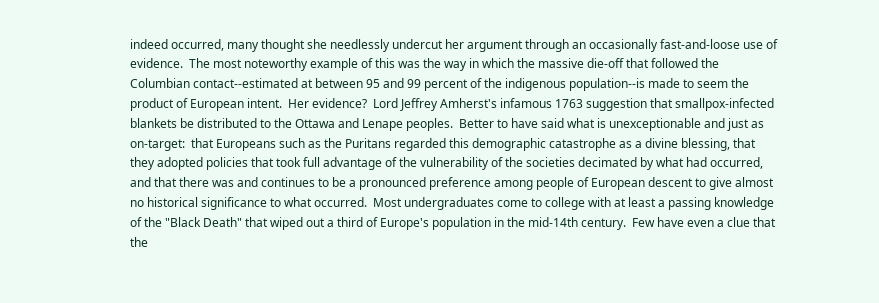indeed occurred, many thought she needlessly undercut her argument through an occasionally fast-and-loose use of evidence.  The most noteworthy example of this was the way in which the massive die-off that followed the Columbian contact--estimated at between 95 and 99 percent of the indigenous population--is made to seem the product of European intent.  Her evidence?  Lord Jeffrey Amherst's infamous 1763 suggestion that smallpox-infected blankets be distributed to the Ottawa and Lenape peoples.  Better to have said what is unexceptionable and just as on-target:  that Europeans such as the Puritans regarded this demographic catastrophe as a divine blessing, that they adopted policies that took full advantage of the vulnerability of the societies decimated by what had occurred, and that there was and continues to be a pronounced preference among people of European descent to give almost no historical significance to what occurred.  Most undergraduates come to college with at least a passing knowledge of the "Black Death" that wiped out a third of Europe's population in the mid-14th century.  Few have even a clue that the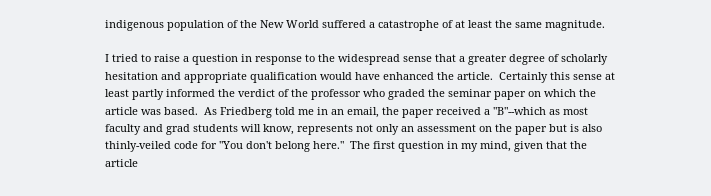indigenous population of the New World suffered a catastrophe of at least the same magnitude.

I tried to raise a question in response to the widespread sense that a greater degree of scholarly hesitation and appropriate qualification would have enhanced the article.  Certainly this sense at least partly informed the verdict of the professor who graded the seminar paper on which the article was based.  As Friedberg told me in an email, the paper received a "B"--which as most faculty and grad students will know, represents not only an assessment on the paper but is also thinly-veiled code for "You don't belong here."  The first question in my mind, given that the article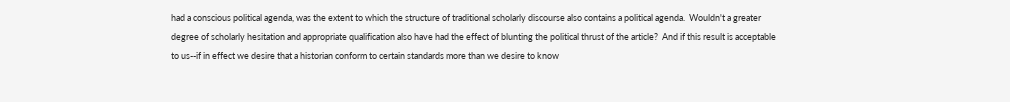had a conscious political agenda, was the extent to which the structure of traditional scholarly discourse also contains a political agenda.  Wouldn't a greater degree of scholarly hesitation and appropriate qualification also have had the effect of blunting the political thrust of the article?  And if this result is acceptable to us--if in effect we desire that a historian conform to certain standards more than we desire to know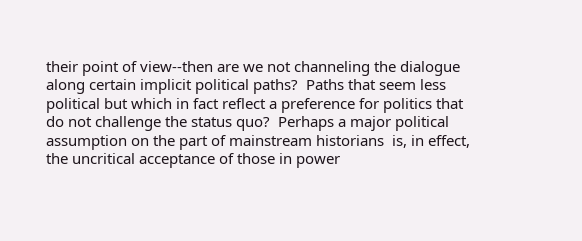their point of view--then are we not channeling the dialogue along certain implicit political paths?  Paths that seem less political but which in fact reflect a preference for politics that do not challenge the status quo?  Perhaps a major political assumption on the part of mainstream historians  is, in effect, the uncritical acceptance of those in power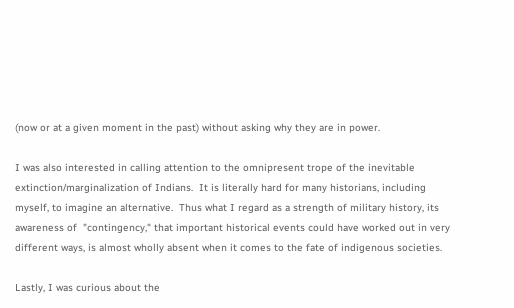(now or at a given moment in the past) without asking why they are in power.

I was also interested in calling attention to the omnipresent trope of the inevitable extinction/marginalization of Indians.  It is literally hard for many historians, including myself, to imagine an alternative.  Thus what I regard as a strength of military history, its awareness of  "contingency," that important historical events could have worked out in very different ways, is almost wholly absent when it comes to the fate of indigenous societies.

Lastly, I was curious about the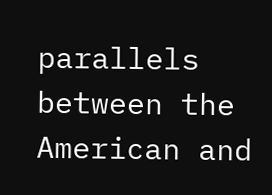parallels between the American and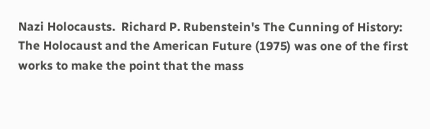Nazi Holocausts.  Richard P. Rubenstein's The Cunning of History:  The Holocaust and the American Future (1975) was one of the first works to make the point that the mass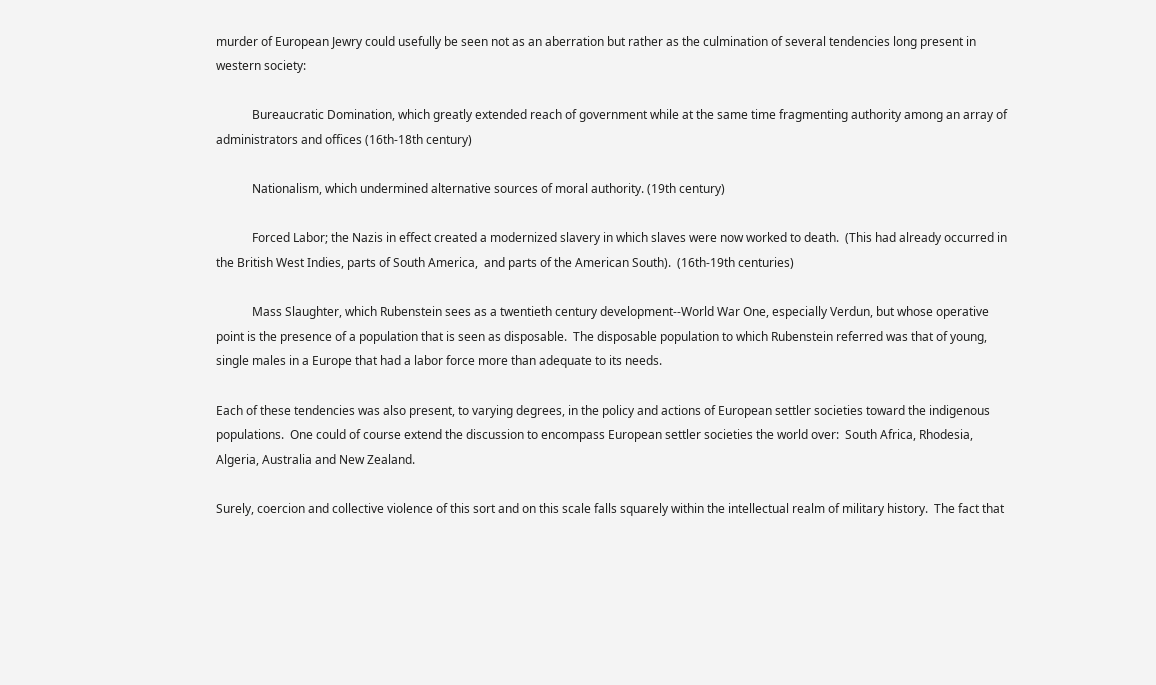murder of European Jewry could usefully be seen not as an aberration but rather as the culmination of several tendencies long present in western society:

            Bureaucratic Domination, which greatly extended reach of government while at the same time fragmenting authority among an array of administrators and offices (16th-18th century)

            Nationalism, which undermined alternative sources of moral authority. (19th century)

            Forced Labor; the Nazis in effect created a modernized slavery in which slaves were now worked to death.  (This had already occurred in the British West Indies, parts of South America,  and parts of the American South).  (16th-19th centuries)

            Mass Slaughter, which Rubenstein sees as a twentieth century development--World War One, especially Verdun, but whose operative point is the presence of a population that is seen as disposable.  The disposable population to which Rubenstein referred was that of young, single males in a Europe that had a labor force more than adequate to its needs.

Each of these tendencies was also present, to varying degrees, in the policy and actions of European settler societies toward the indigenous populations.  One could of course extend the discussion to encompass European settler societies the world over:  South Africa, Rhodesia, Algeria, Australia and New Zealand.

Surely, coercion and collective violence of this sort and on this scale falls squarely within the intellectual realm of military history.  The fact that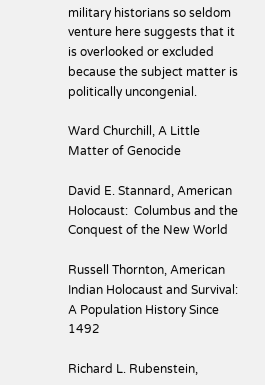military historians so seldom venture here suggests that it is overlooked or excluded because the subject matter is politically uncongenial.

Ward Churchill, A Little Matter of Genocide

David E. Stannard, American Holocaust:  Columbus and the Conquest of the New World

Russell Thornton, American Indian Holocaust and Survival:  A Population History Since 1492

Richard L. Rubenstein,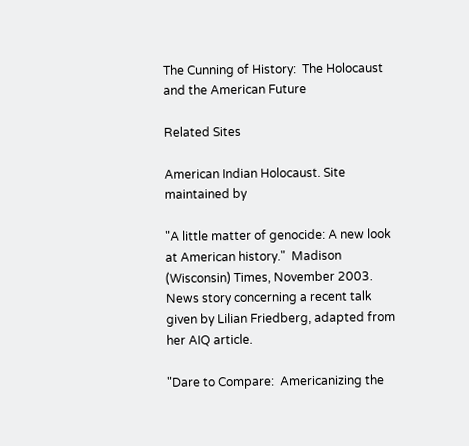The Cunning of History:  The Holocaust and the American Future

Related Sites

American Indian Holocaust. Site maintained by

"A little matter of genocide: A new look at American history."  Madison (Wisconsin) Times, November 2003.  News story concerning a recent talk given by Lilian Friedberg, adapted from her AIQ article.

"Dare to Compare:  Americanizing the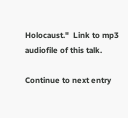Holocaust."  Link to mp3 audiofile of this talk.

Continue to next entry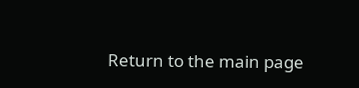Return to the main page